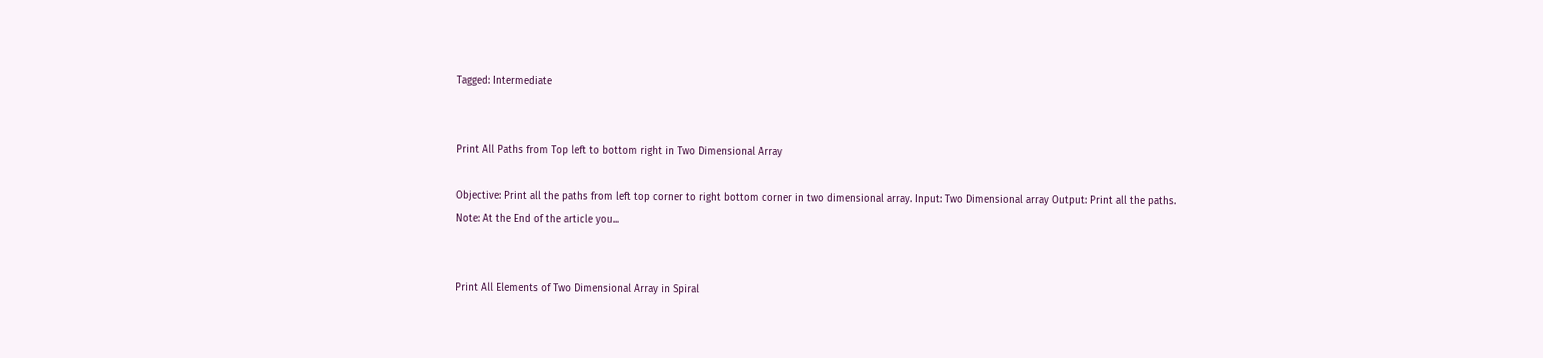Tagged: Intermediate


Print All Paths from Top left to bottom right in Two Dimensional Array

Objective: Print all the paths from left top corner to right bottom corner in two dimensional array. Input: Two Dimensional array Output: Print all the paths. Note: At the End of the article you...


Print All Elements of Two Dimensional Array in Spiral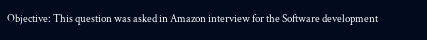Objective: This question was asked in Amazon interview for the Software development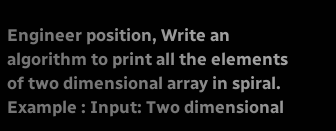Engineer position, Write an algorithm to print all the elements of two dimensional array in spiral. Example : Input: Two dimensional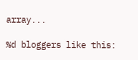array...

%d bloggers like this: